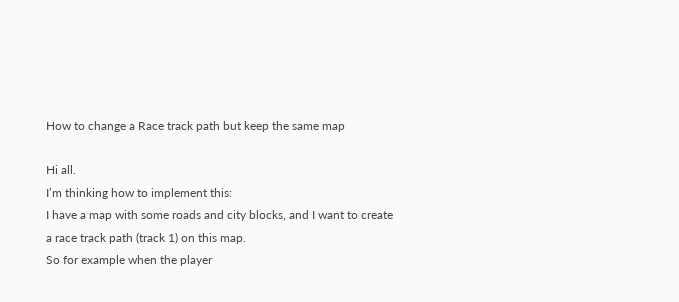How to change a Race track path but keep the same map

Hi all.
I’m thinking how to implement this:
I have a map with some roads and city blocks, and I want to create a race track path (track 1) on this map.
So for example when the player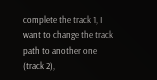complete the track 1, I want to change the track path to another one (track 2),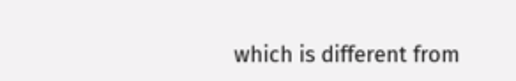which is different from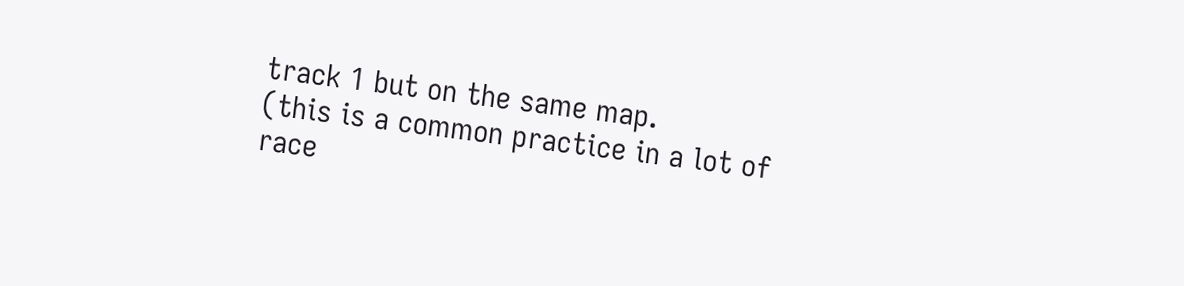track 1 but on the same map.
(this is a common practice in a lot of race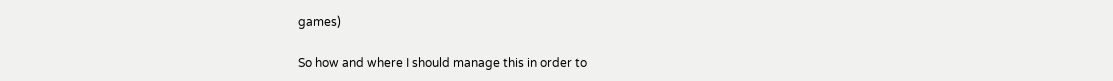games)

So how and where I should manage this in order to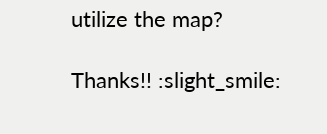utilize the map?

Thanks!! :slight_smile: